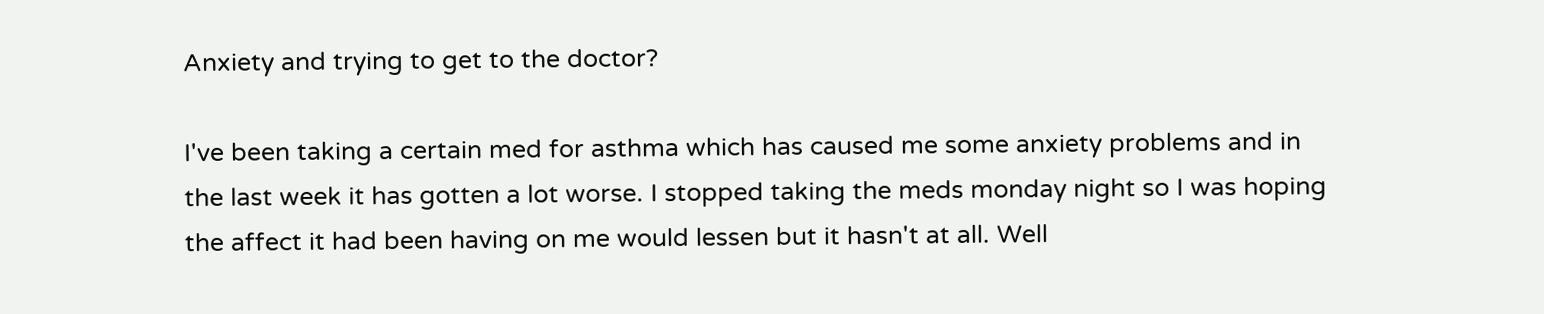Anxiety and trying to get to the doctor?

I've been taking a certain med for asthma which has caused me some anxiety problems and in the last week it has gotten a lot worse. I stopped taking the meds monday night so I was hoping the affect it had been having on me would lessen but it hasn't at all. Well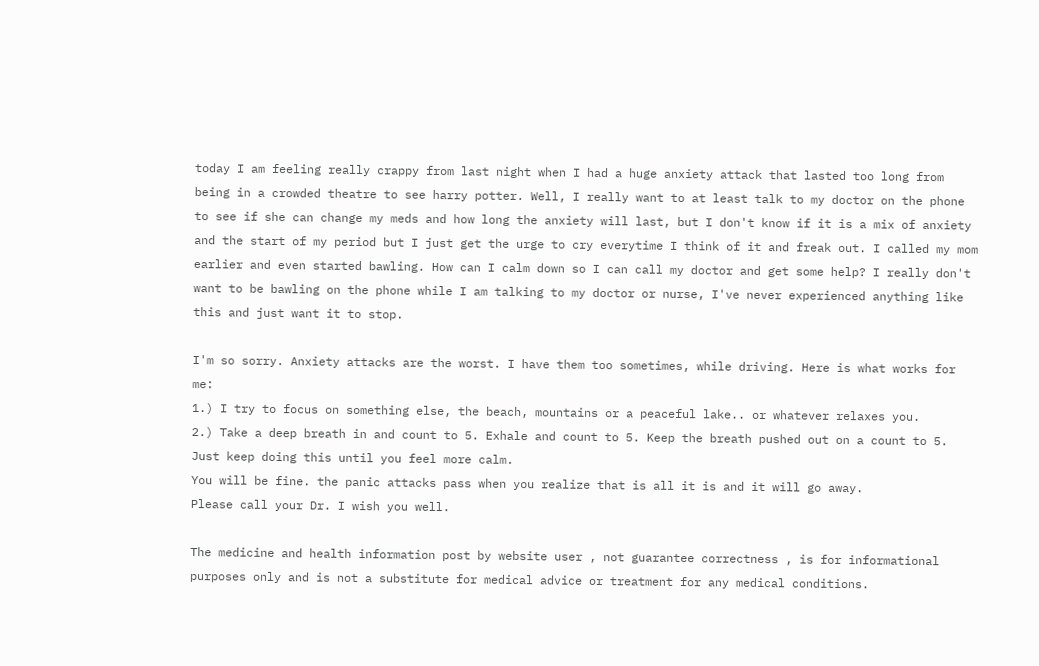today I am feeling really crappy from last night when I had a huge anxiety attack that lasted too long from being in a crowded theatre to see harry potter. Well, I really want to at least talk to my doctor on the phone to see if she can change my meds and how long the anxiety will last, but I don't know if it is a mix of anxiety and the start of my period but I just get the urge to cry everytime I think of it and freak out. I called my mom earlier and even started bawling. How can I calm down so I can call my doctor and get some help? I really don't want to be bawling on the phone while I am talking to my doctor or nurse, I've never experienced anything like this and just want it to stop.

I'm so sorry. Anxiety attacks are the worst. I have them too sometimes, while driving. Here is what works for me:
1.) I try to focus on something else, the beach, mountains or a peaceful lake.. or whatever relaxes you.
2.) Take a deep breath in and count to 5. Exhale and count to 5. Keep the breath pushed out on a count to 5. Just keep doing this until you feel more calm.
You will be fine. the panic attacks pass when you realize that is all it is and it will go away.
Please call your Dr. I wish you well.

The medicine and health information post by website user , not guarantee correctness , is for informational purposes only and is not a substitute for medical advice or treatment for any medical conditions.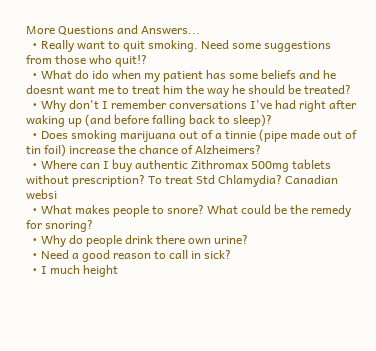More Questions and Answers...
  • Really want to quit smoking. Need some suggestions from those who quit!?
  • What do ido when my patient has some beliefs and he doesnt want me to treat him the way he should be treated?
  • Why don't I remember conversations I've had right after waking up (and before falling back to sleep)?
  • Does smoking marijuana out of a tinnie (pipe made out of tin foil) increase the chance of Alzheimers?
  • Where can I buy authentic Zithromax 500mg tablets without prescription? To treat Std Chlamydia? Canadian websi
  • What makes people to snore? What could be the remedy for snoring?
  • Why do people drink there own urine?
  • Need a good reason to call in sick?
  • I much height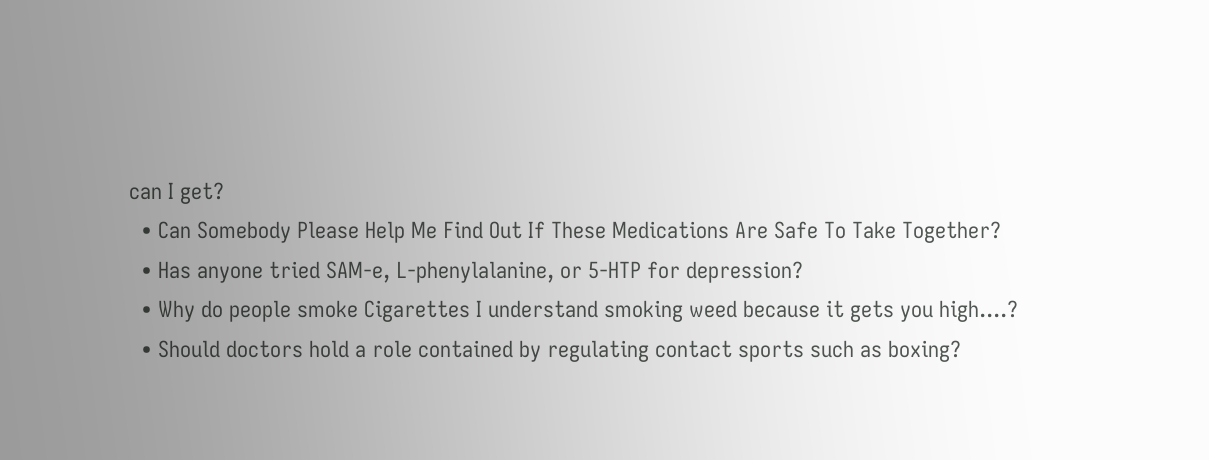can I get?
  • Can Somebody Please Help Me Find Out If These Medications Are Safe To Take Together?
  • Has anyone tried SAM-e, L-phenylalanine, or 5-HTP for depression?
  • Why do people smoke Cigarettes I understand smoking weed because it gets you high....?
  • Should doctors hold a role contained by regulating contact sports such as boxing?